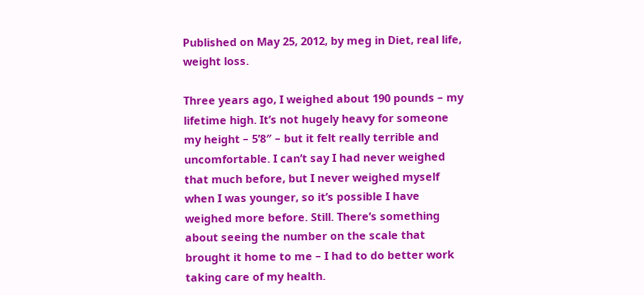Published on May 25, 2012, by meg in Diet, real life, weight loss.

Three years ago, I weighed about 190 pounds – my lifetime high. It’s not hugely heavy for someone my height – 5’8″ – but it felt really terrible and uncomfortable. I can’t say I had never weighed that much before, but I never weighed myself when I was younger, so it’s possible I have weighed more before. Still. There’s something about seeing the number on the scale that brought it home to me – I had to do better work taking care of my health.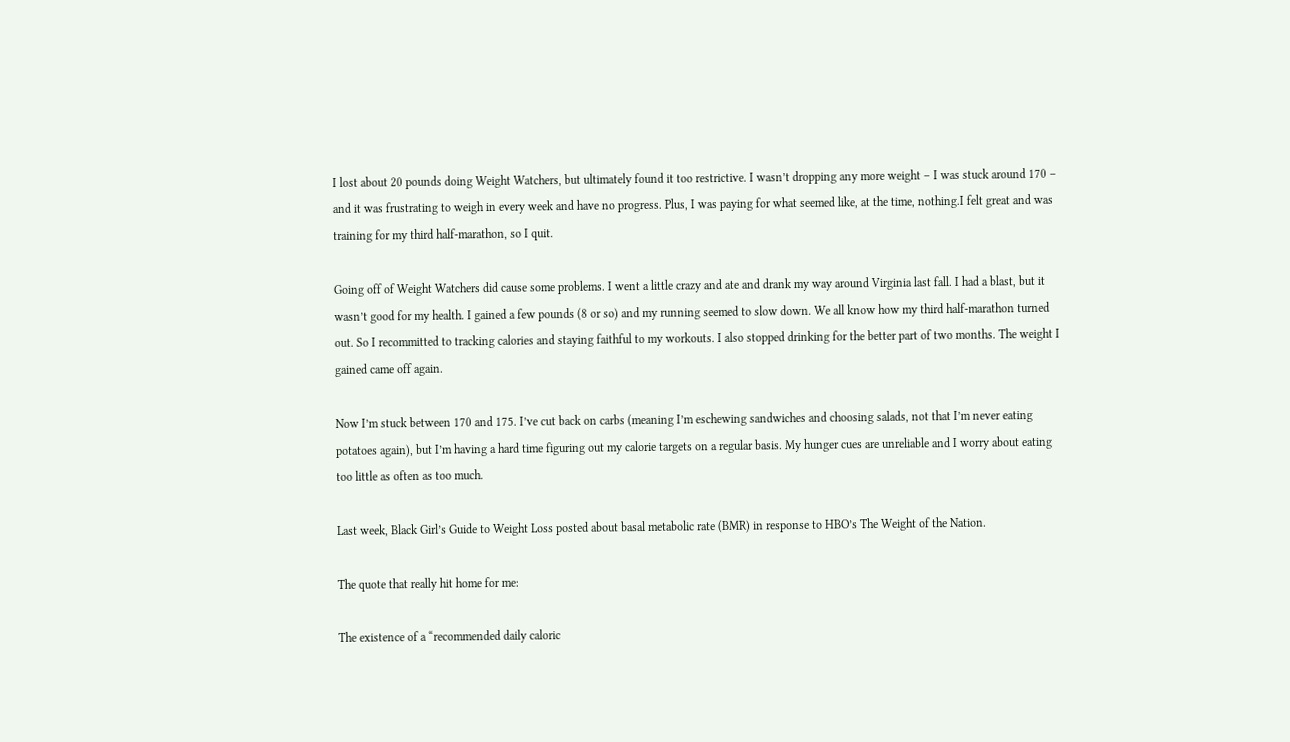I lost about 20 pounds doing Weight Watchers, but ultimately found it too restrictive. I wasn’t dropping any more weight – I was stuck around 170 – and it was frustrating to weigh in every week and have no progress. Plus, I was paying for what seemed like, at the time, nothing.I felt great and was training for my third half-marathon, so I quit.

Going off of Weight Watchers did cause some problems. I went a little crazy and ate and drank my way around Virginia last fall. I had a blast, but it wasn’t good for my health. I gained a few pounds (8 or so) and my running seemed to slow down. We all know how my third half-marathon turned out. So I recommitted to tracking calories and staying faithful to my workouts. I also stopped drinking for the better part of two months. The weight I gained came off again.

Now I’m stuck between 170 and 175. I’ve cut back on carbs (meaning I’m eschewing sandwiches and choosing salads, not that I’m never eating potatoes again), but I’m having a hard time figuring out my calorie targets on a regular basis. My hunger cues are unreliable and I worry about eating too little as often as too much.

Last week, Black Girl’s Guide to Weight Loss posted about basal metabolic rate (BMR) in response to HBO’s The Weight of the Nation.

The quote that really hit home for me:

The existence of a “recommended daily caloric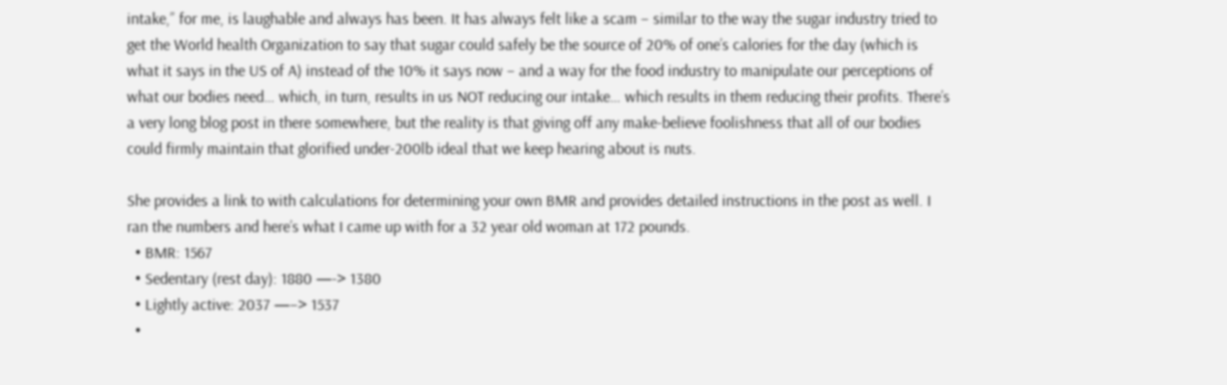intake,” for me, is laughable and always has been. It has always felt like a scam – similar to the way the sugar industry tried to get the World health Organization to say that sugar could safely be the source of 20% of one’s calories for the day (which is what it says in the US of A) instead of the 10% it says now – and a way for the food industry to manipulate our perceptions of what our bodies need… which, in turn, results in us NOT reducing our intake… which results in them reducing their profits. There’s a very long blog post in there somewhere, but the reality is that giving off any make-believe foolishness that all of our bodies could firmly maintain that glorified under-200lb ideal that we keep hearing about is nuts.

She provides a link to with calculations for determining your own BMR and provides detailed instructions in the post as well. I ran the numbers and here’s what I came up with for a 32 year old woman at 172 pounds.
  • BMR: 1567
  • Sedentary (rest day): 1880 —-> 1380
  • Lightly active: 2037 —–> 1537
  •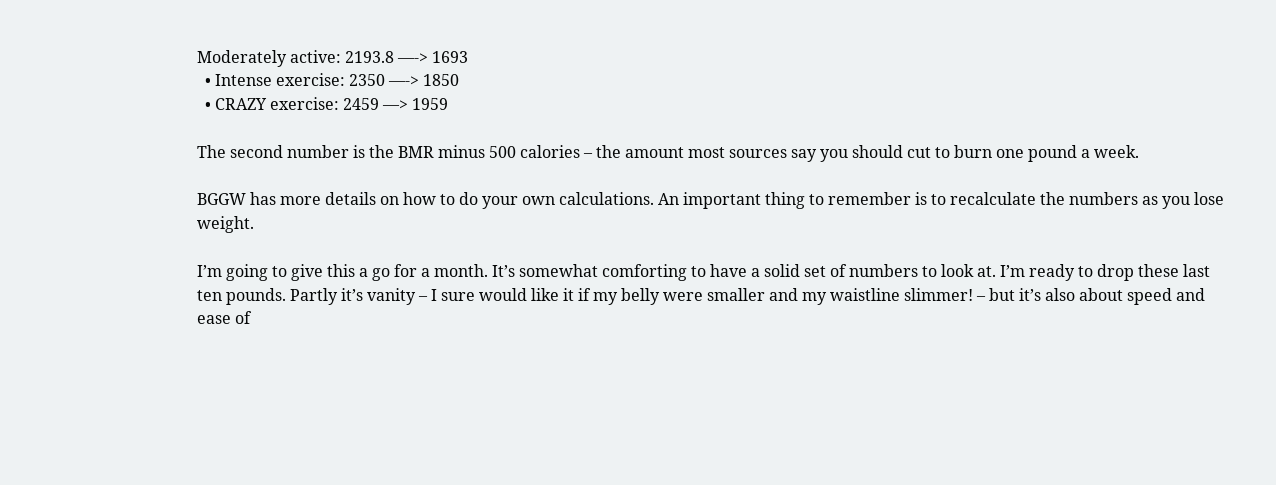Moderately active: 2193.8 —-> 1693
  • Intense exercise: 2350 —-> 1850
  • CRAZY exercise: 2459 —> 1959

The second number is the BMR minus 500 calories – the amount most sources say you should cut to burn one pound a week.

BGGW has more details on how to do your own calculations. An important thing to remember is to recalculate the numbers as you lose weight.

I’m going to give this a go for a month. It’s somewhat comforting to have a solid set of numbers to look at. I’m ready to drop these last ten pounds. Partly it’s vanity – I sure would like it if my belly were smaller and my waistline slimmer! – but it’s also about speed and ease of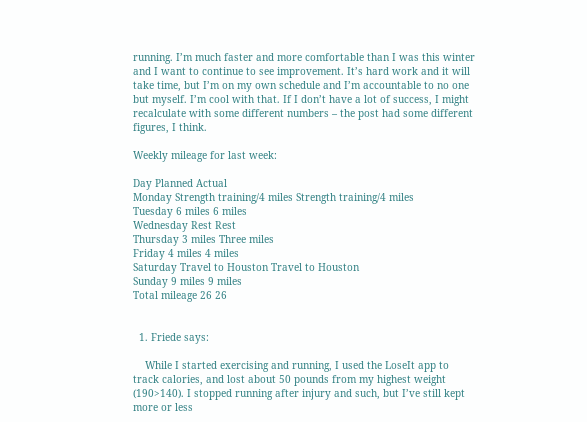running. I’m much faster and more comfortable than I was this winter and I want to continue to see improvement. It’s hard work and it will take time, but I’m on my own schedule and I’m accountable to no one but myself. I’m cool with that. If I don’t have a lot of success, I might recalculate with some different numbers – the post had some different figures, I think.

Weekly mileage for last week:

Day Planned Actual
Monday Strength training/4 miles Strength training/4 miles
Tuesday 6 miles 6 miles
Wednesday Rest Rest
Thursday 3 miles Three miles
Friday 4 miles 4 miles
Saturday Travel to Houston Travel to Houston
Sunday 9 miles 9 miles
Total mileage 26 26


  1. Friede says:

    While I started exercising and running, I used the LoseIt app to track calories, and lost about 50 pounds from my highest weight (190>140). I stopped running after injury and such, but I’ve still kept more or less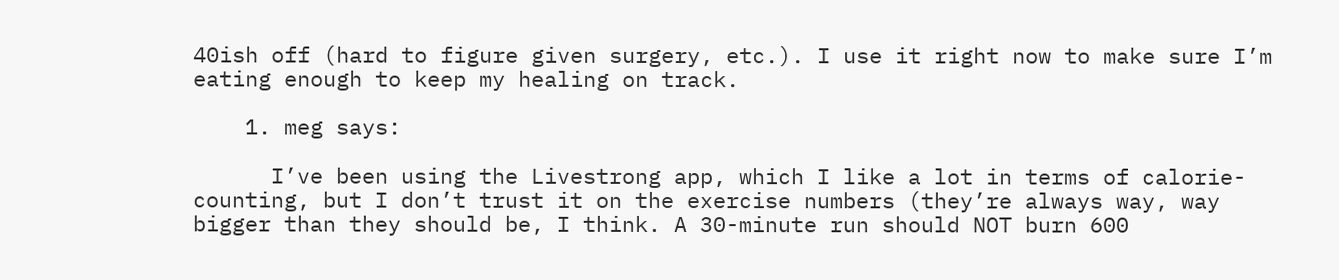40ish off (hard to figure given surgery, etc.). I use it right now to make sure I’m eating enough to keep my healing on track.

    1. meg says:

      I’ve been using the Livestrong app, which I like a lot in terms of calorie-counting, but I don’t trust it on the exercise numbers (they’re always way, way bigger than they should be, I think. A 30-minute run should NOT burn 600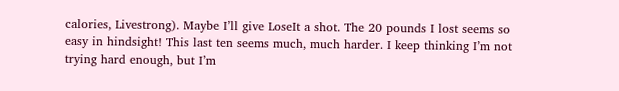calories, Livestrong). Maybe I’ll give LoseIt a shot. The 20 pounds I lost seems so easy in hindsight! This last ten seems much, much harder. I keep thinking I’m not trying hard enough, but I’m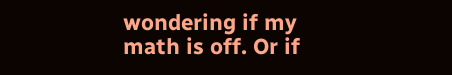wondering if my math is off. Or if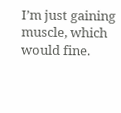I’m just gaining muscle, which would fine.